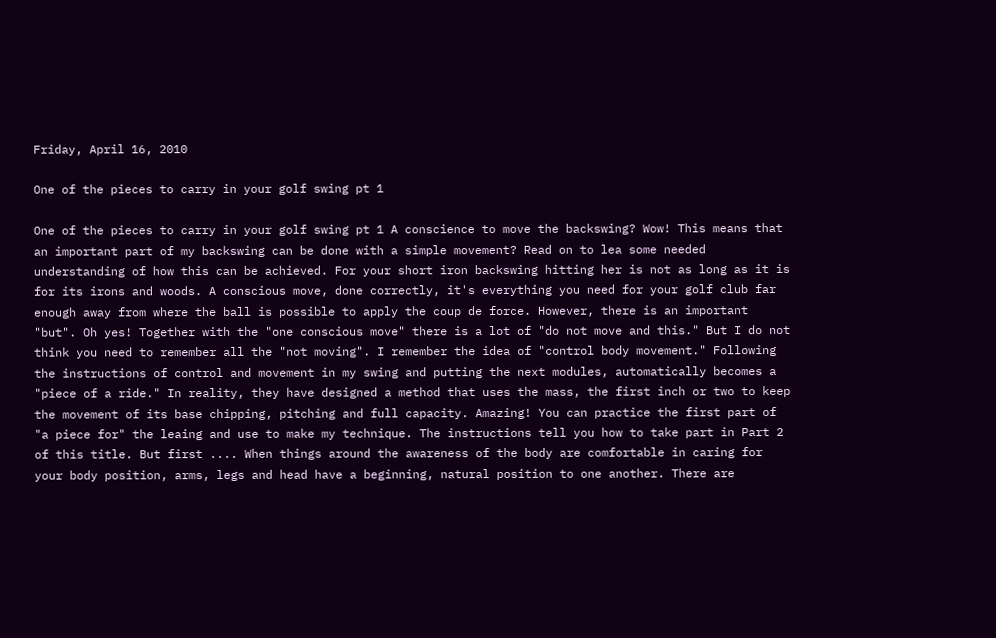Friday, April 16, 2010

One of the pieces to carry in your golf swing pt 1

One of the pieces to carry in your golf swing pt 1 A conscience to move the backswing? Wow! This means that an important part of my backswing can be done with a simple movement? Read on to lea some needed understanding of how this can be achieved. For your short iron backswing hitting her is not as long as it is for its irons and woods. A conscious move, done correctly, it's everything you need for your golf club far enough away from where the ball is possible to apply the coup de force. However, there is an important "but". Oh yes! Together with the "one conscious move" there is a lot of "do not move and this." But I do not think you need to remember all the "not moving". I remember the idea of "control body movement." Following the instructions of control and movement in my swing and putting the next modules, automatically becomes a "piece of a ride." In reality, they have designed a method that uses the mass, the first inch or two to keep the movement of its base chipping, pitching and full capacity. Amazing! You can practice the first part of "a piece for" the leaing and use to make my technique. The instructions tell you how to take part in Part 2 of this title. But first .... When things around the awareness of the body are comfortable in caring for your body position, arms, legs and head have a beginning, natural position to one another. There are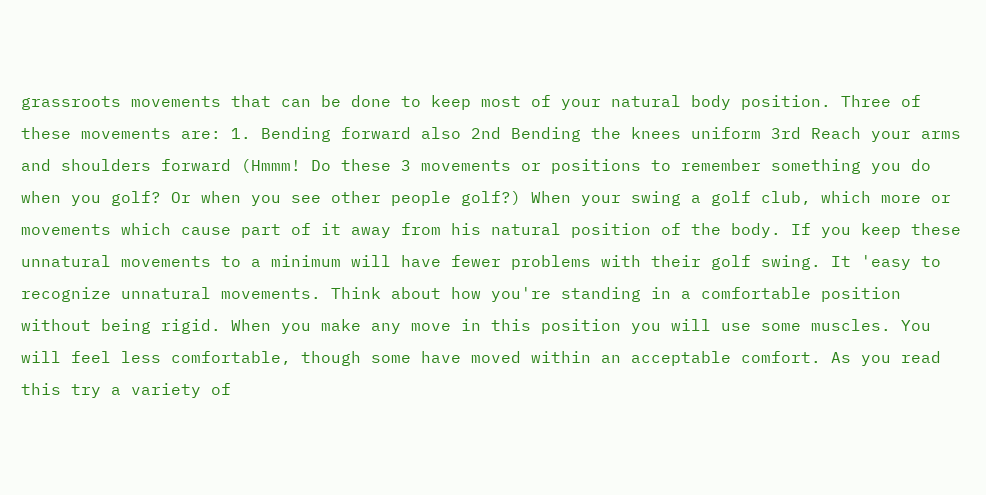grassroots movements that can be done to keep most of your natural body position. Three of these movements are: 1. Bending forward also 2nd Bending the knees uniform 3rd Reach your arms and shoulders forward (Hmmm! Do these 3 movements or positions to remember something you do when you golf? Or when you see other people golf?) When your swing a golf club, which more or movements which cause part of it away from his natural position of the body. If you keep these unnatural movements to a minimum will have fewer problems with their golf swing. It 'easy to recognize unnatural movements. Think about how you're standing in a comfortable position without being rigid. When you make any move in this position you will use some muscles. You will feel less comfortable, though some have moved within an acceptable comfort. As you read this try a variety of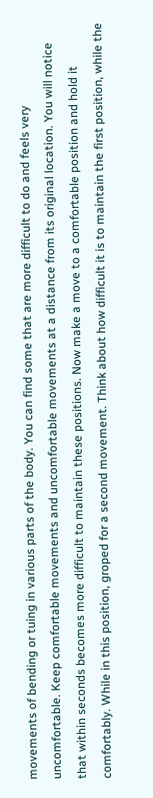movements of bending or tuing in various parts of the body. You can find some that are more difficult to do and feels very uncomfortable. Keep comfortable movements and uncomfortable movements at a distance from its original location. You will notice that within seconds becomes more difficult to maintain these positions. Now make a move to a comfortable position and hold it comfortably. While in this position, groped for a second movement. Think about how difficult it is to maintain the first position, while the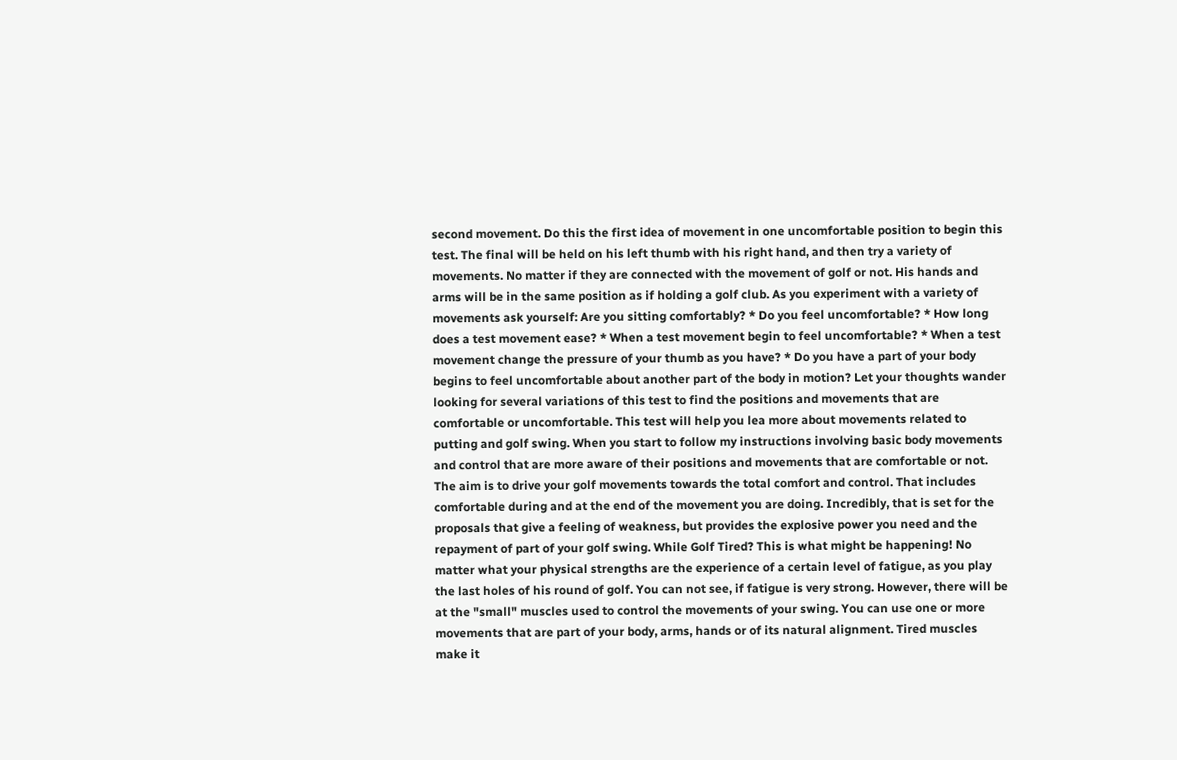second movement. Do this the first idea of movement in one uncomfortable position to begin this test. The final will be held on his left thumb with his right hand, and then try a variety of movements. No matter if they are connected with the movement of golf or not. His hands and arms will be in the same position as if holding a golf club. As you experiment with a variety of movements ask yourself: Are you sitting comfortably? * Do you feel uncomfortable? * How long does a test movement ease? * When a test movement begin to feel uncomfortable? * When a test movement change the pressure of your thumb as you have? * Do you have a part of your body begins to feel uncomfortable about another part of the body in motion? Let your thoughts wander looking for several variations of this test to find the positions and movements that are comfortable or uncomfortable. This test will help you lea more about movements related to putting and golf swing. When you start to follow my instructions involving basic body movements and control that are more aware of their positions and movements that are comfortable or not. The aim is to drive your golf movements towards the total comfort and control. That includes comfortable during and at the end of the movement you are doing. Incredibly, that is set for the proposals that give a feeling of weakness, but provides the explosive power you need and the repayment of part of your golf swing. While Golf Tired? This is what might be happening! No matter what your physical strengths are the experience of a certain level of fatigue, as you play the last holes of his round of golf. You can not see, if fatigue is very strong. However, there will be at the "small" muscles used to control the movements of your swing. You can use one or more movements that are part of your body, arms, hands or of its natural alignment. Tired muscles make it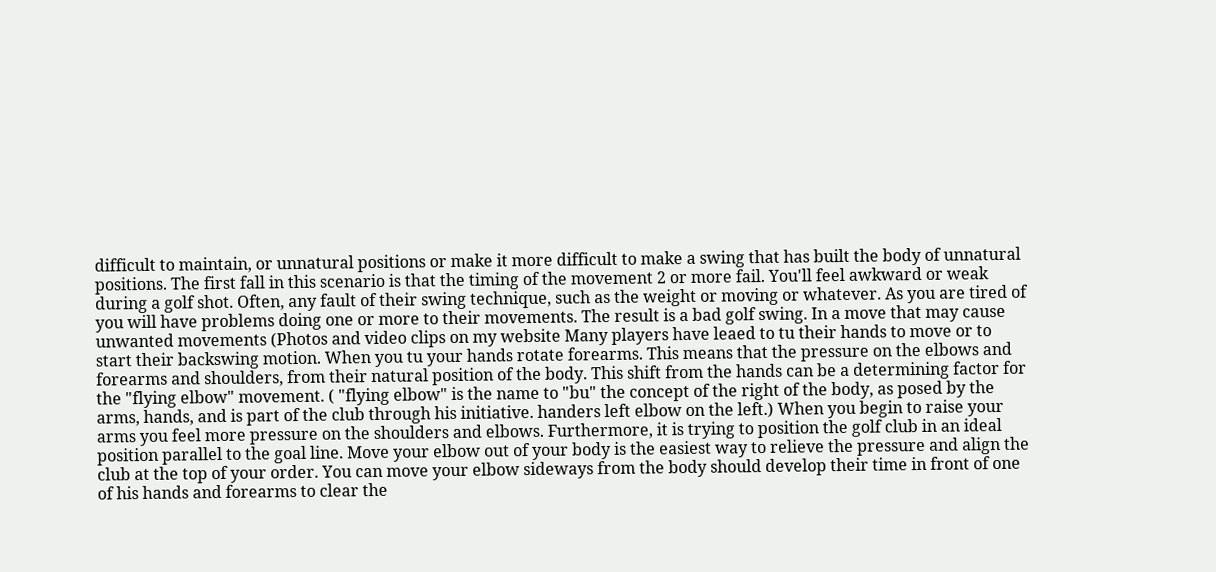difficult to maintain, or unnatural positions or make it more difficult to make a swing that has built the body of unnatural positions. The first fall in this scenario is that the timing of the movement 2 or more fail. You'll feel awkward or weak during a golf shot. Often, any fault of their swing technique, such as the weight or moving or whatever. As you are tired of you will have problems doing one or more to their movements. The result is a bad golf swing. In a move that may cause unwanted movements (Photos and video clips on my website Many players have leaed to tu their hands to move or to start their backswing motion. When you tu your hands rotate forearms. This means that the pressure on the elbows and forearms and shoulders, from their natural position of the body. This shift from the hands can be a determining factor for the "flying elbow" movement. ( "flying elbow" is the name to "bu" the concept of the right of the body, as posed by the arms, hands, and is part of the club through his initiative. handers left elbow on the left.) When you begin to raise your arms you feel more pressure on the shoulders and elbows. Furthermore, it is trying to position the golf club in an ideal position parallel to the goal line. Move your elbow out of your body is the easiest way to relieve the pressure and align the club at the top of your order. You can move your elbow sideways from the body should develop their time in front of one of his hands and forearms to clear the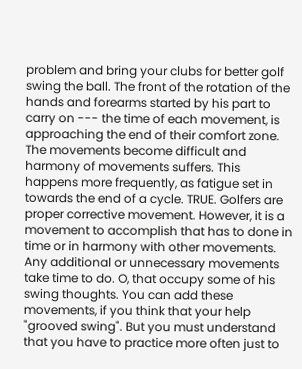problem and bring your clubs for better golf swing the ball. The front of the rotation of the hands and forearms started by his part to carry on --- the time of each movement, is approaching the end of their comfort zone. The movements become difficult and harmony of movements suffers. This happens more frequently, as fatigue set in towards the end of a cycle. TRUE. Golfers are proper corrective movement. However, it is a movement to accomplish that has to done in time or in harmony with other movements. Any additional or unnecessary movements take time to do. O, that occupy some of his swing thoughts. You can add these movements, if you think that your help "grooved swing". But you must understand that you have to practice more often just to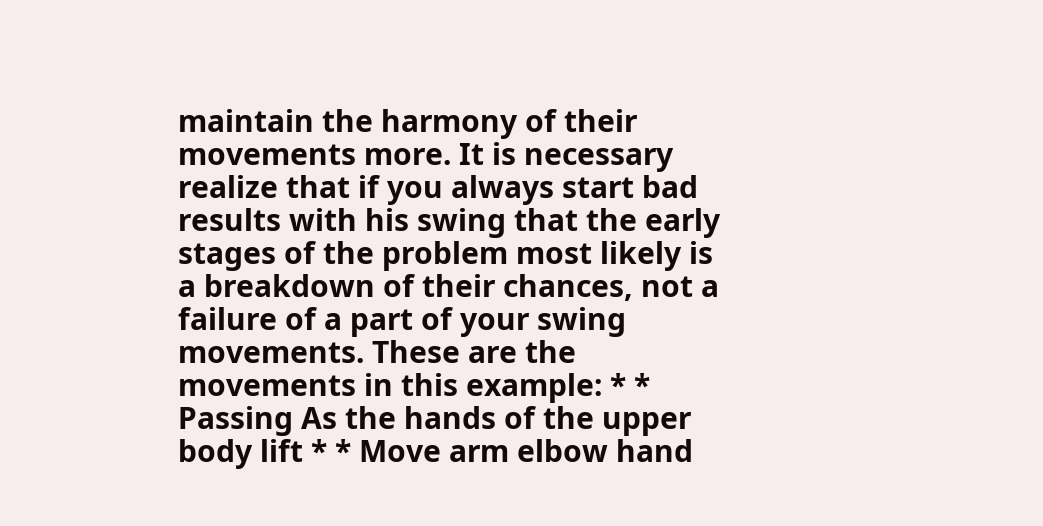maintain the harmony of their movements more. It is necessary realize that if you always start bad results with his swing that the early stages of the problem most likely is a breakdown of their chances, not a failure of a part of your swing movements. These are the movements in this example: * * Passing As the hands of the upper body lift * * Move arm elbow hand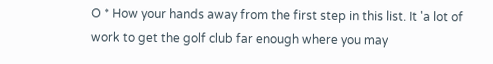O * How your hands away from the first step in this list. It 'a lot of work to get the golf club far enough where you may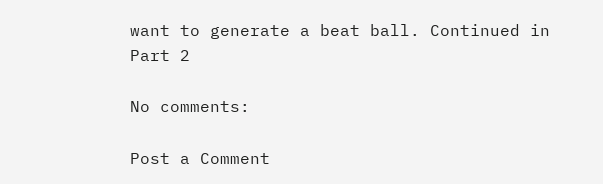want to generate a beat ball. Continued in Part 2

No comments:

Post a Comment